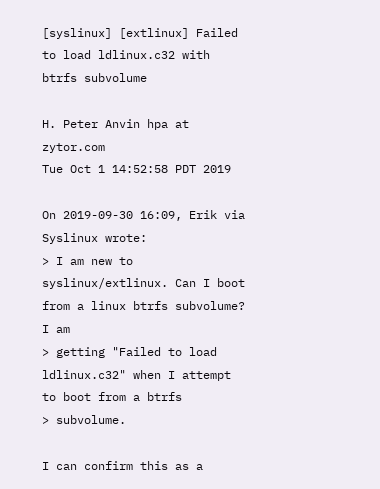[syslinux] [extlinux] Failed to load ldlinux.c32 with btrfs subvolume

H. Peter Anvin hpa at zytor.com
Tue Oct 1 14:52:58 PDT 2019

On 2019-09-30 16:09, Erik via Syslinux wrote:
> I am new to syslinux/extlinux. Can I boot from a linux btrfs subvolume? I am
> getting "Failed to load ldlinux.c32" when I attempt to boot from a btrfs
> subvolume.

I can confirm this as a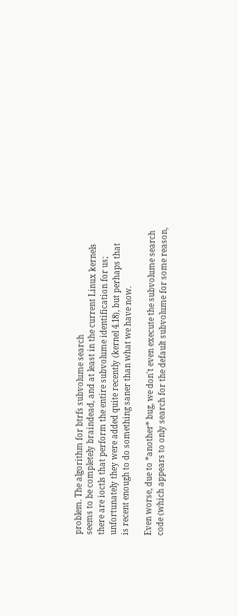problem. The algorithm for btrfs subvolume search
seems to be completely braindead, and at least in the current Linux kernels
there are ioctls that perform the entire subvolume identification for us;
unfortunately they were added quite recently (kernel 4.18), but perhaps that
is recent enough to do something saner than what we have now.

Even worse, due to *another* bug, we don't even execute the subvolume search
code (which appears to only search for the default subvolume for some reason,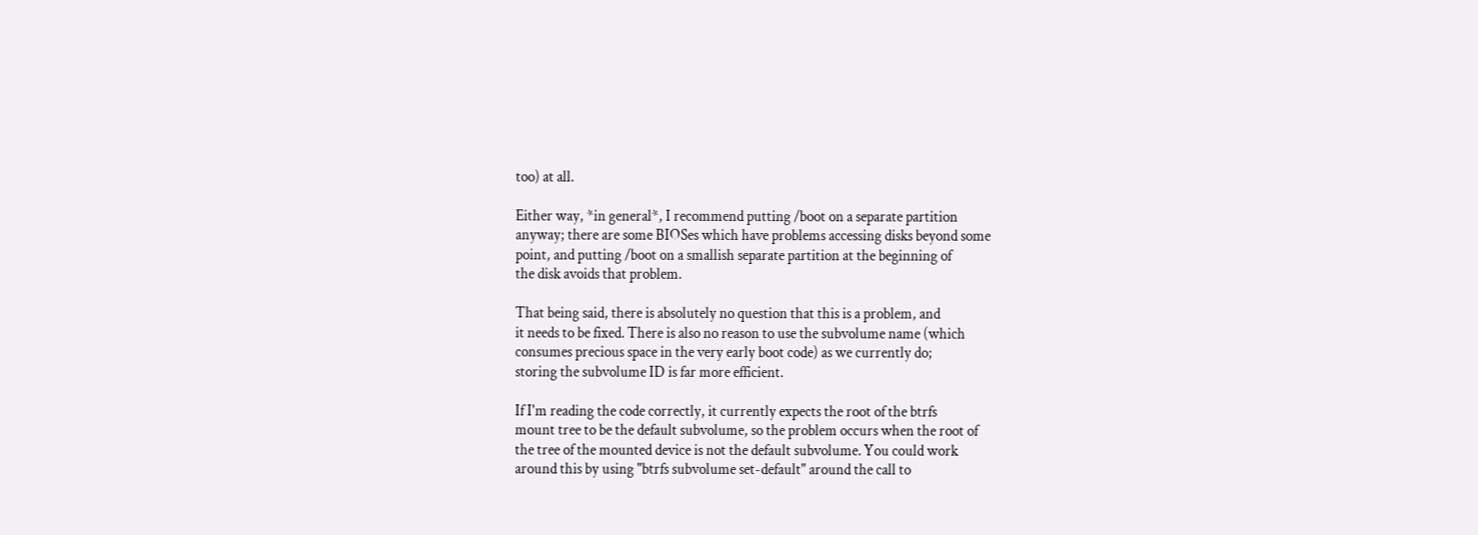too) at all.

Either way, *in general*, I recommend putting /boot on a separate partition
anyway; there are some BIOSes which have problems accessing disks beyond some
point, and putting /boot on a smallish separate partition at the beginning of
the disk avoids that problem.

That being said, there is absolutely no question that this is a problem, and
it needs to be fixed. There is also no reason to use the subvolume name (which
consumes precious space in the very early boot code) as we currently do;
storing the subvolume ID is far more efficient.

If I'm reading the code correctly, it currently expects the root of the btrfs
mount tree to be the default subvolume, so the problem occurs when the root of
the tree of the mounted device is not the default subvolume. You could work
around this by using "btrfs subvolume set-default" around the call to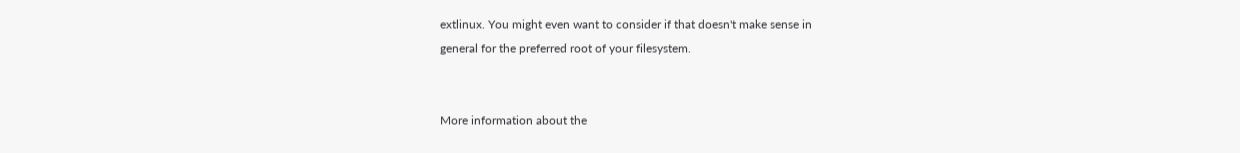extlinux. You might even want to consider if that doesn't make sense in
general for the preferred root of your filesystem.


More information about the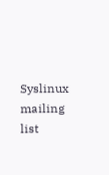Syslinux mailing list